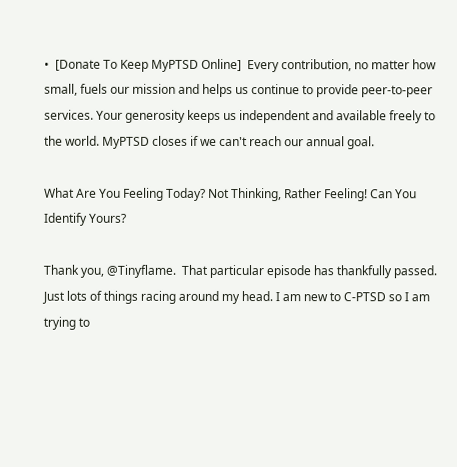•  [Donate To Keep MyPTSD Online]  Every contribution, no matter how small, fuels our mission and helps us continue to provide peer-to-peer services. Your generosity keeps us independent and available freely to the world. MyPTSD closes if we can't reach our annual goal.

What Are You Feeling Today? Not Thinking, Rather Feeling! Can You Identify Yours?

Thank you, @Tinyflame.  That particular episode has thankfully passed. Just lots of things racing around my head. I am new to C-PTSD so I am trying to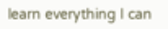learn everything I can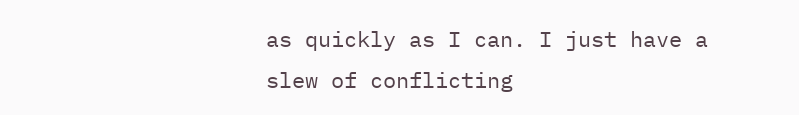as quickly as I can. I just have a slew of conflicting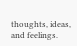thoughts, ideas, and feelings.